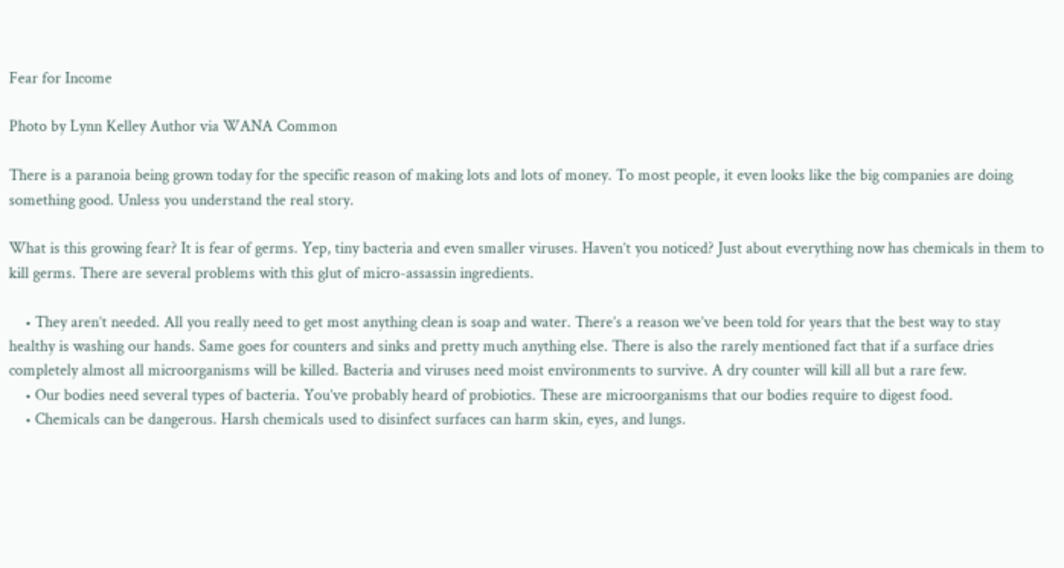Fear for Income

Photo by Lynn Kelley Author via WANA Common

There is a paranoia being grown today for the specific reason of making lots and lots of money. To most people, it even looks like the big companies are doing something good. Unless you understand the real story.

What is this growing fear? It is fear of germs. Yep, tiny bacteria and even smaller viruses. Haven’t you noticed? Just about everything now has chemicals in them to kill germs. There are several problems with this glut of micro-assassin ingredients.

    • They aren’t needed. All you really need to get most anything clean is soap and water. There’s a reason we’ve been told for years that the best way to stay healthy is washing our hands. Same goes for counters and sinks and pretty much anything else. There is also the rarely mentioned fact that if a surface dries completely almost all microorganisms will be killed. Bacteria and viruses need moist environments to survive. A dry counter will kill all but a rare few.
    • Our bodies need several types of bacteria. You’ve probably heard of probiotics. These are microorganisms that our bodies require to digest food.
    • Chemicals can be dangerous. Harsh chemicals used to disinfect surfaces can harm skin, eyes, and lungs.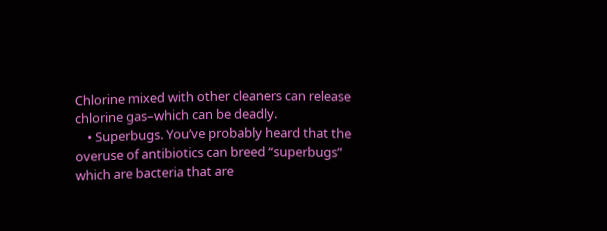Chlorine mixed with other cleaners can release chlorine gas–which can be deadly.
    • Superbugs. You’ve probably heard that the overuse of antibiotics can breed “superbugs” which are bacteria that are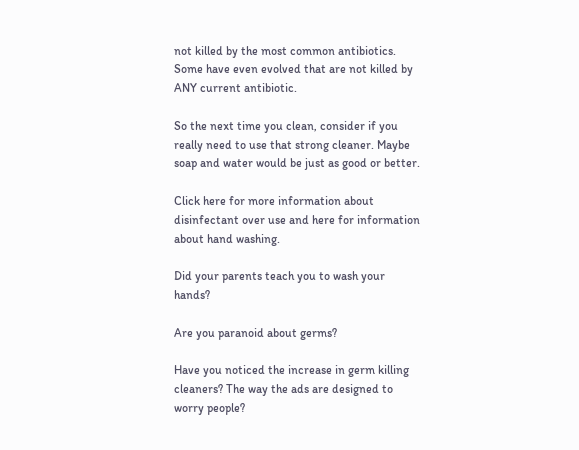not killed by the most common antibiotics. Some have even evolved that are not killed by ANY current antibiotic.

So the next time you clean, consider if you really need to use that strong cleaner. Maybe soap and water would be just as good or better.

Click here for more information about disinfectant over use and here for information about hand washing.

Did your parents teach you to wash your hands?

Are you paranoid about germs?

Have you noticed the increase in germ killing cleaners? The way the ads are designed to worry people?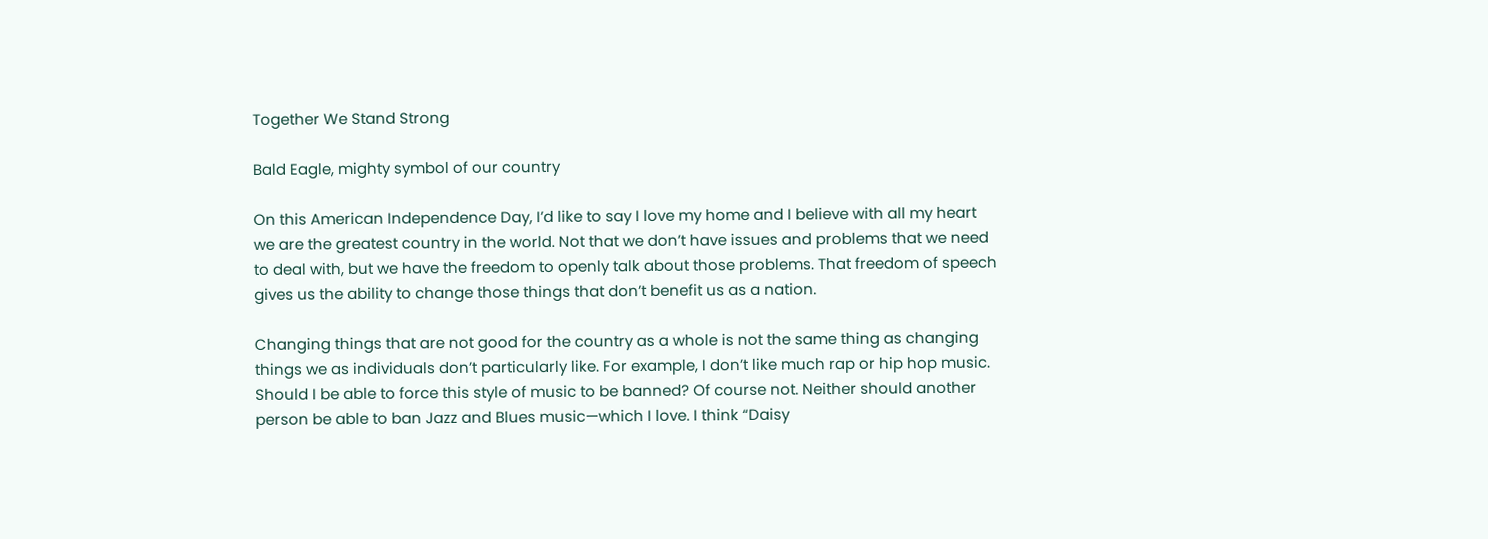Together We Stand Strong

Bald Eagle, mighty symbol of our country

On this American Independence Day, I’d like to say I love my home and I believe with all my heart we are the greatest country in the world. Not that we don’t have issues and problems that we need to deal with, but we have the freedom to openly talk about those problems. That freedom of speech gives us the ability to change those things that don’t benefit us as a nation.

Changing things that are not good for the country as a whole is not the same thing as changing things we as individuals don’t particularly like. For example, I don’t like much rap or hip hop music. Should I be able to force this style of music to be banned? Of course not. Neither should another person be able to ban Jazz and Blues music—which I love. I think “Daisy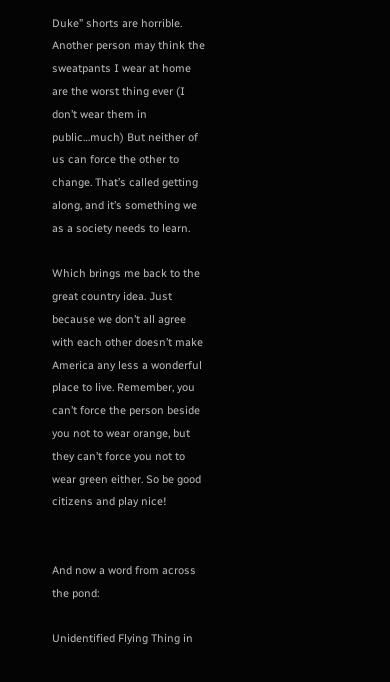Duke” shorts are horrible. Another person may think the sweatpants I wear at home are the worst thing ever (I don’t wear them in public…much) But neither of us can force the other to change. That’s called getting along, and it’s something we as a society needs to learn.

Which brings me back to the great country idea. Just because we don’t all agree with each other doesn’t make America any less a wonderful place to live. Remember, you can’t force the person beside you not to wear orange, but they can’t force you not to wear green either. So be good citizens and play nice!


And now a word from across the pond:

Unidentified Flying Thing in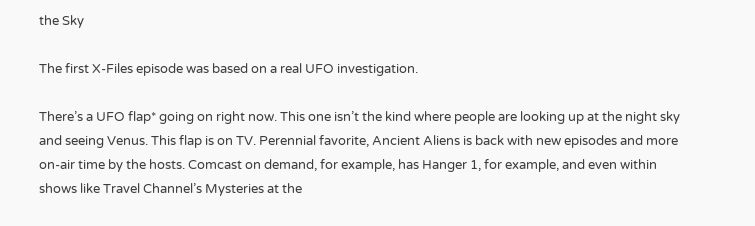the Sky

The first X-Files episode was based on a real UFO investigation.

There’s a UFO flap* going on right now. This one isn’t the kind where people are looking up at the night sky and seeing Venus. This flap is on TV. Perennial favorite, Ancient Aliens is back with new episodes and more on-air time by the hosts. Comcast on demand, for example, has Hanger 1, for example, and even within shows like Travel Channel’s Mysteries at the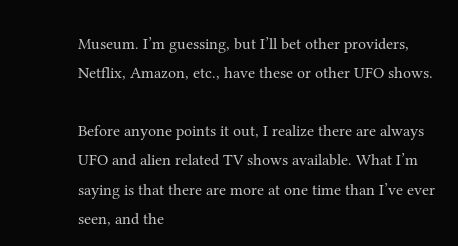Museum. I’m guessing, but I’ll bet other providers, Netflix, Amazon, etc., have these or other UFO shows.

Before anyone points it out, I realize there are always UFO and alien related TV shows available. What I’m saying is that there are more at one time than I’ve ever seen, and the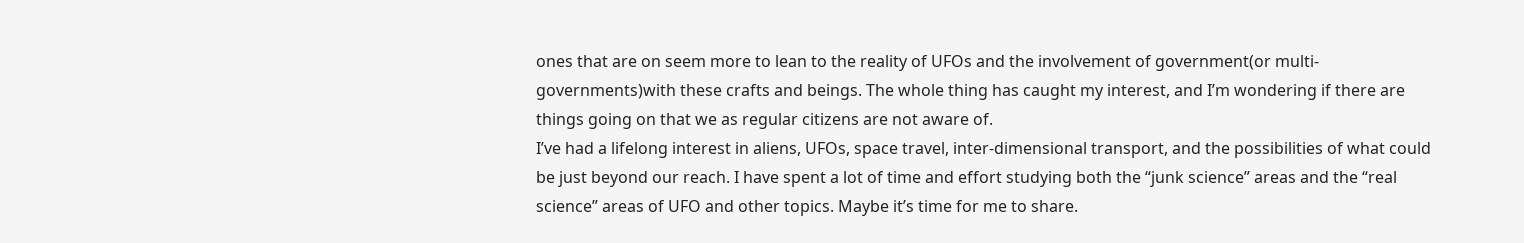ones that are on seem more to lean to the reality of UFOs and the involvement of government(or multi-governments)with these crafts and beings. The whole thing has caught my interest, and I’m wondering if there are things going on that we as regular citizens are not aware of.
I’ve had a lifelong interest in aliens, UFOs, space travel, inter-dimensional transport, and the possibilities of what could be just beyond our reach. I have spent a lot of time and effort studying both the “junk science” areas and the “real science” areas of UFO and other topics. Maybe it’s time for me to share.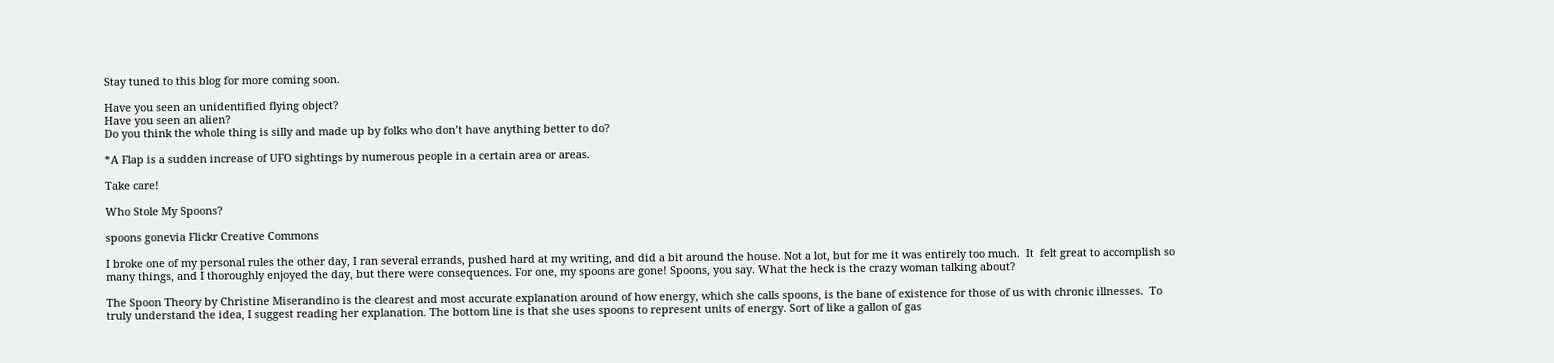Stay tuned to this blog for more coming soon.

Have you seen an unidentified flying object?
Have you seen an alien?
Do you think the whole thing is silly and made up by folks who don’t have anything better to do?

*A Flap is a sudden increase of UFO sightings by numerous people in a certain area or areas.

Take care!

Who Stole My Spoons?

spoons gonevia Flickr Creative Commons

I broke one of my personal rules the other day, I ran several errands, pushed hard at my writing, and did a bit around the house. Not a lot, but for me it was entirely too much.  It  felt great to accomplish so many things, and I thoroughly enjoyed the day, but there were consequences. For one, my spoons are gone! Spoons, you say. What the heck is the crazy woman talking about?

The Spoon Theory by Christine Miserandino is the clearest and most accurate explanation around of how energy, which she calls spoons, is the bane of existence for those of us with chronic illnesses.  To truly understand the idea, I suggest reading her explanation. The bottom line is that she uses spoons to represent units of energy. Sort of like a gallon of gas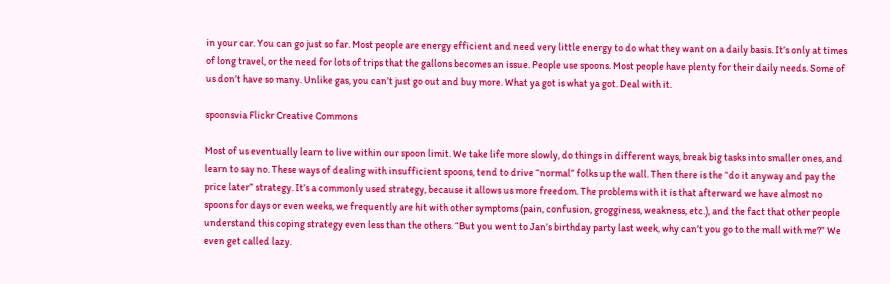in your car. You can go just so far. Most people are energy efficient and need very little energy to do what they want on a daily basis. It’s only at times of long travel, or the need for lots of trips that the gallons becomes an issue. People use spoons. Most people have plenty for their daily needs. Some of us don’t have so many. Unlike gas, you can’t just go out and buy more. What ya got is what ya got. Deal with it.

spoonsvia Flickr Creative Commons

Most of us eventually learn to live within our spoon limit. We take life more slowly, do things in different ways, break big tasks into smaller ones, and learn to say no. These ways of dealing with insufficient spoons, tend to drive “normal” folks up the wall. Then there is the “do it anyway and pay the price later” strategy. It’s a commonly used strategy, because it allows us more freedom. The problems with it is that afterward we have almost no spoons for days or even weeks, we frequently are hit with other symptoms (pain, confusion, grogginess, weakness, etc.), and the fact that other people understand this coping strategy even less than the others. “But you went to Jan’s birthday party last week, why can’t you go to the mall with me?” We even get called lazy.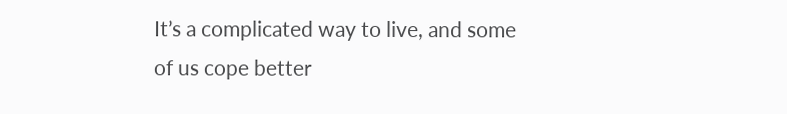It’s a complicated way to live, and some of us cope better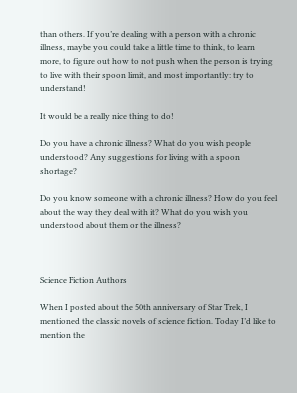than others. If you’re dealing with a person with a chronic illness, maybe you could take a little time to think, to learn more, to figure out how to not push when the person is trying to live with their spoon limit, and most importantly: try to understand!

It would be a really nice thing to do!

Do you have a chronic illness? What do you wish people understood? Any suggestions for living with a spoon shortage?

Do you know someone with a chronic illness? How do you feel about the way they deal with it? What do you wish you understood about them or the illness?



Science Fiction Authors

When I posted about the 50th anniversary of Star Trek, I mentioned the classic novels of science fiction. Today I’d like to mention the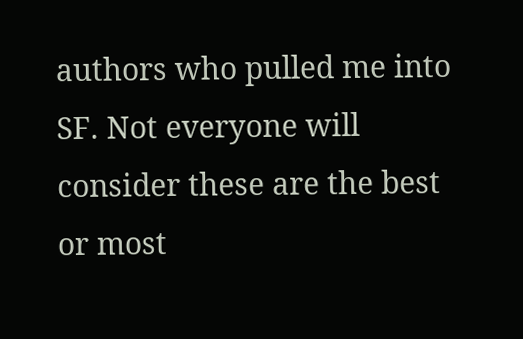authors who pulled me into SF. Not everyone will consider these are the best or most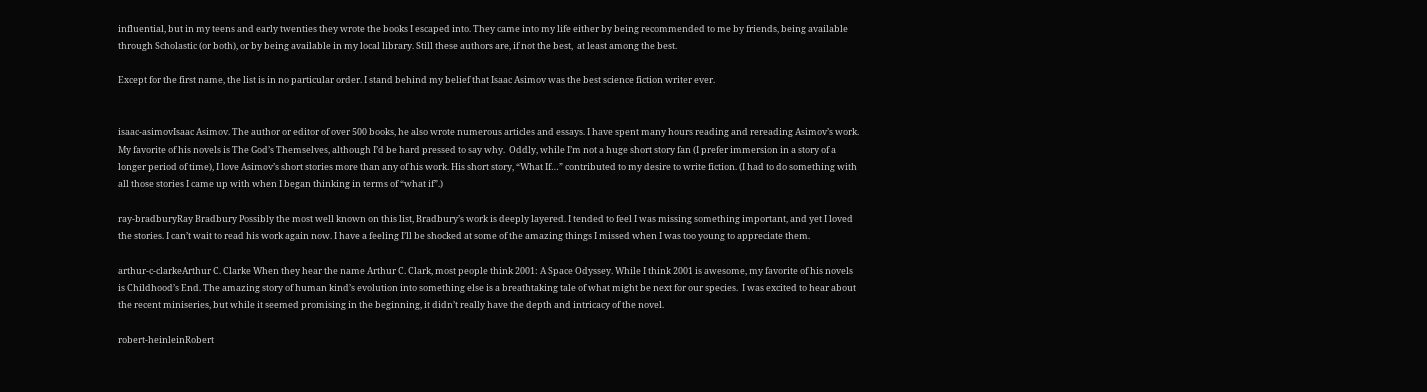influential, but in my teens and early twenties they wrote the books I escaped into. They came into my life either by being recommended to me by friends, being available through Scholastic (or both), or by being available in my local library. Still these authors are, if not the best,  at least among the best.

Except for the first name, the list is in no particular order. I stand behind my belief that Isaac Asimov was the best science fiction writer ever.


isaac-asimovIsaac Asimov. The author or editor of over 500 books, he also wrote numerous articles and essays. I have spent many hours reading and rereading Asimov’s work. My favorite of his novels is The God’s Themselves, although I’d be hard pressed to say why.  Oddly, while I’m not a huge short story fan (I prefer immersion in a story of a longer period of time), I love Asimov’s short stories more than any of his work. His short story, “What If…” contributed to my desire to write fiction. (I had to do something with all those stories I came up with when I began thinking in terms of “what if”.)

ray-bradburyRay Bradbury Possibly the most well known on this list, Bradbury’s work is deeply layered. I tended to feel I was missing something important, and yet I loved the stories. I can’t wait to read his work again now. I have a feeling I’ll be shocked at some of the amazing things I missed when I was too young to appreciate them.

arthur-c-clarkeArthur C. Clarke When they hear the name Arthur C. Clark, most people think 2001: A Space Odyssey. While I think 2001 is awesome, my favorite of his novels is Childhood’s End. The amazing story of human kind’s evolution into something else is a breathtaking tale of what might be next for our species.  I was excited to hear about the recent miniseries, but while it seemed promising in the beginning, it didn’t really have the depth and intricacy of the novel.

robert-heinleinRobert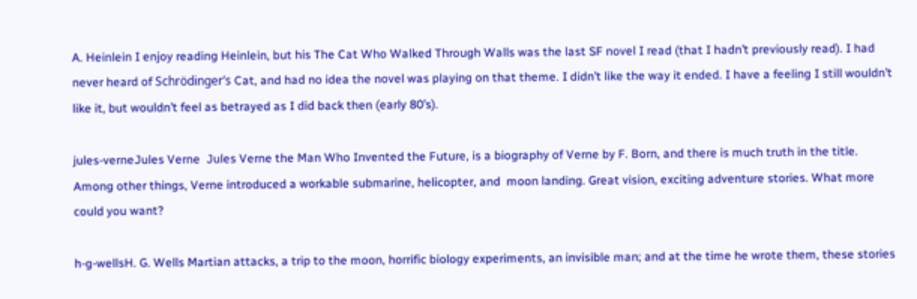A. Heinlein I enjoy reading Heinlein, but his The Cat Who Walked Through Walls was the last SF novel I read (that I hadn’t previously read). I had never heard of Schrödinger’s Cat, and had no idea the novel was playing on that theme. I didn’t like the way it ended. I have a feeling I still wouldn’t like it, but wouldn’t feel as betrayed as I did back then (early 80’s).

jules-verneJules Verne  Jules Verne the Man Who Invented the Future, is a biography of Verne by F. Born, and there is much truth in the title. Among other things, Verne introduced a workable submarine, helicopter, and  moon landing. Great vision, exciting adventure stories. What more could you want?

h-g-wellsH. G. Wells Martian attacks, a trip to the moon, horrific biology experiments, an invisible man; and at the time he wrote them, these stories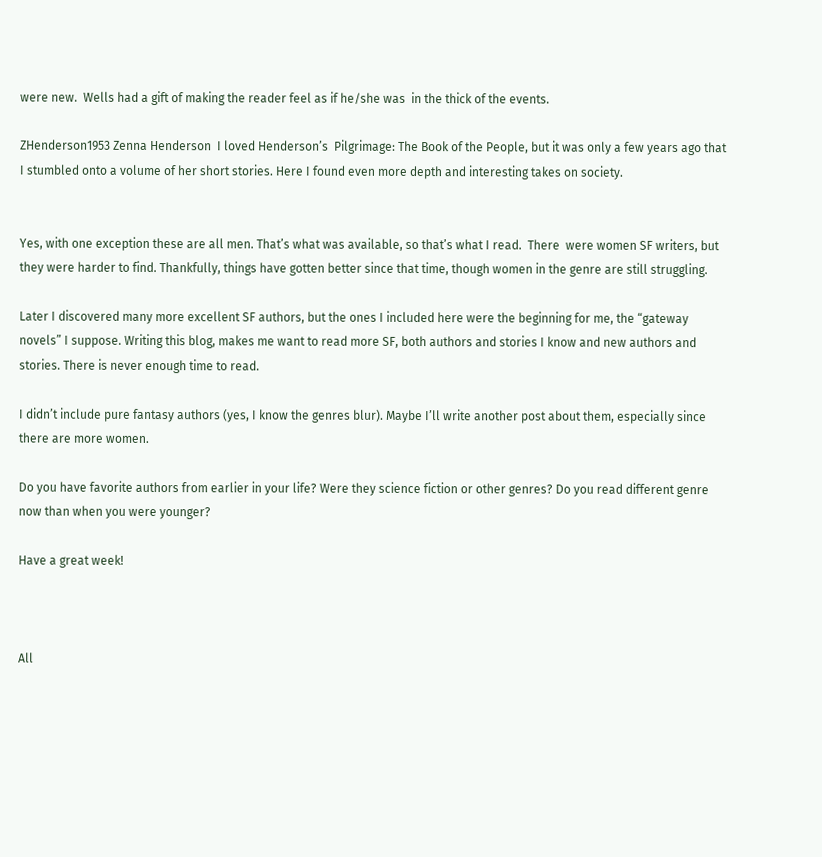were new.  Wells had a gift of making the reader feel as if he/she was  in the thick of the events.

ZHenderson1953 Zenna Henderson  I loved Henderson’s  Pilgrimage: The Book of the People, but it was only a few years ago that I stumbled onto a volume of her short stories. Here I found even more depth and interesting takes on society.


Yes, with one exception these are all men. That’s what was available, so that’s what I read.  There  were women SF writers, but they were harder to find. Thankfully, things have gotten better since that time, though women in the genre are still struggling.

Later I discovered many more excellent SF authors, but the ones I included here were the beginning for me, the “gateway novels” I suppose. Writing this blog, makes me want to read more SF, both authors and stories I know and new authors and stories. There is never enough time to read.

I didn’t include pure fantasy authors (yes, I know the genres blur). Maybe I’ll write another post about them, especially since there are more women.

Do you have favorite authors from earlier in your life? Were they science fiction or other genres? Do you read different genre now than when you were younger?

Have a great week!



All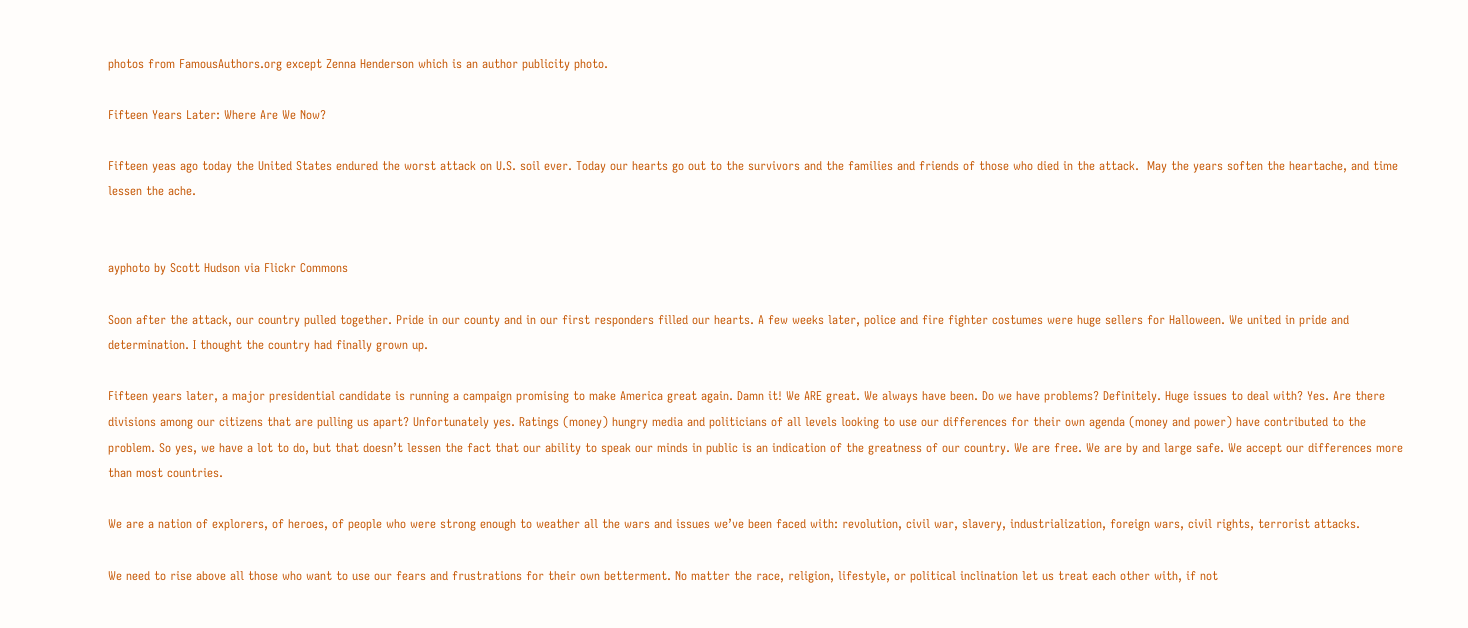photos from FamousAuthors.org except Zenna Henderson which is an author publicity photo.

Fifteen Years Later: Where Are We Now?

Fifteen yeas ago today the United States endured the worst attack on U.S. soil ever. Today our hearts go out to the survivors and the families and friends of those who died in the attack.  May the years soften the heartache, and time lessen the ache.


ayphoto by Scott Hudson via Flickr Commons

Soon after the attack, our country pulled together. Pride in our county and in our first responders filled our hearts. A few weeks later, police and fire fighter costumes were huge sellers for Halloween. We united in pride and determination. I thought the country had finally grown up.

Fifteen years later, a major presidential candidate is running a campaign promising to make America great again. Damn it! We ARE great. We always have been. Do we have problems? Definitely. Huge issues to deal with? Yes. Are there divisions among our citizens that are pulling us apart? Unfortunately yes. Ratings (money) hungry media and politicians of all levels looking to use our differences for their own agenda (money and power) have contributed to the problem. So yes, we have a lot to do, but that doesn’t lessen the fact that our ability to speak our minds in public is an indication of the greatness of our country. We are free. We are by and large safe. We accept our differences more than most countries.

We are a nation of explorers, of heroes, of people who were strong enough to weather all the wars and issues we’ve been faced with: revolution, civil war, slavery, industrialization, foreign wars, civil rights, terrorist attacks.

We need to rise above all those who want to use our fears and frustrations for their own betterment. No matter the race, religion, lifestyle, or political inclination let us treat each other with, if not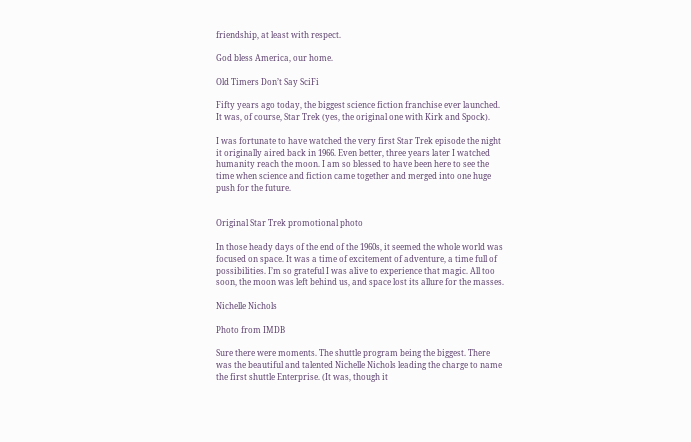friendship, at least with respect.

God bless America, our home.

Old Timers Don’t Say SciFi

Fifty years ago today, the biggest science fiction franchise ever launched. It was, of course, Star Trek (yes, the original one with Kirk and Spock).

I was fortunate to have watched the very first Star Trek episode the night it originally aired back in 1966. Even better, three years later I watched humanity reach the moon. I am so blessed to have been here to see the time when science and fiction came together and merged into one huge push for the future.


Original Star Trek promotional photo

In those heady days of the end of the 1960s, it seemed the whole world was focused on space. It was a time of excitement of adventure, a time full of possibilities. I’m so grateful I was alive to experience that magic. All too soon, the moon was left behind us, and space lost its allure for the masses.

Nichelle Nichols

Photo from IMDB

Sure there were moments. The shuttle program being the biggest. There was the beautiful and talented Nichelle Nichols leading the charge to name the first shuttle Enterprise. (It was, though it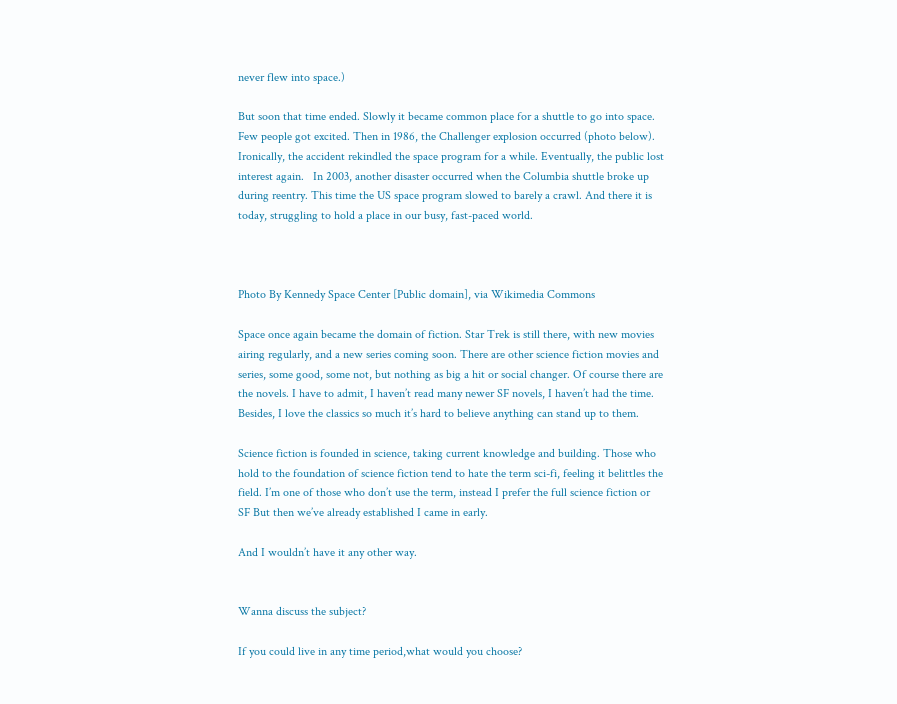never flew into space.)

But soon that time ended. Slowly it became common place for a shuttle to go into space. Few people got excited. Then in 1986, the Challenger explosion occurred (photo below). Ironically, the accident rekindled the space program for a while. Eventually, the public lost interest again.   In 2003, another disaster occurred when the Columbia shuttle broke up during reentry. This time the US space program slowed to barely a crawl. And there it is today, struggling to hold a place in our busy, fast-paced world.



Photo By Kennedy Space Center [Public domain], via Wikimedia Commons

Space once again became the domain of fiction. Star Trek is still there, with new movies airing regularly, and a new series coming soon. There are other science fiction movies and series, some good, some not, but nothing as big a hit or social changer. Of course there are the novels. I have to admit, I haven’t read many newer SF novels, I haven’t had the time. Besides, I love the classics so much it’s hard to believe anything can stand up to them.

Science fiction is founded in science, taking current knowledge and building. Those who hold to the foundation of science fiction tend to hate the term sci-fi, feeling it belittles the field. I’m one of those who don’t use the term, instead I prefer the full science fiction or SF But then we’ve already established I came in early.

And I wouldn’t have it any other way.


Wanna discuss the subject?

If you could live in any time period,what would you choose?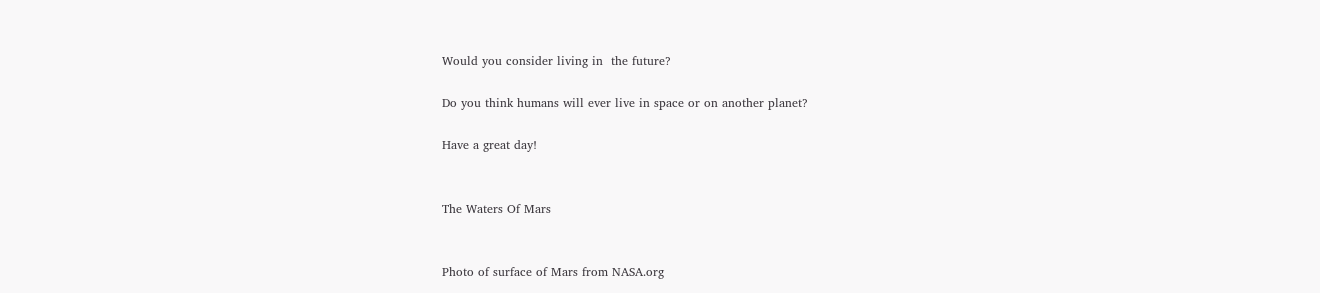Would you consider living in  the future?

Do you think humans will ever live in space or on another planet?

Have a great day!


The Waters Of Mars


Photo of surface of Mars from NASA.org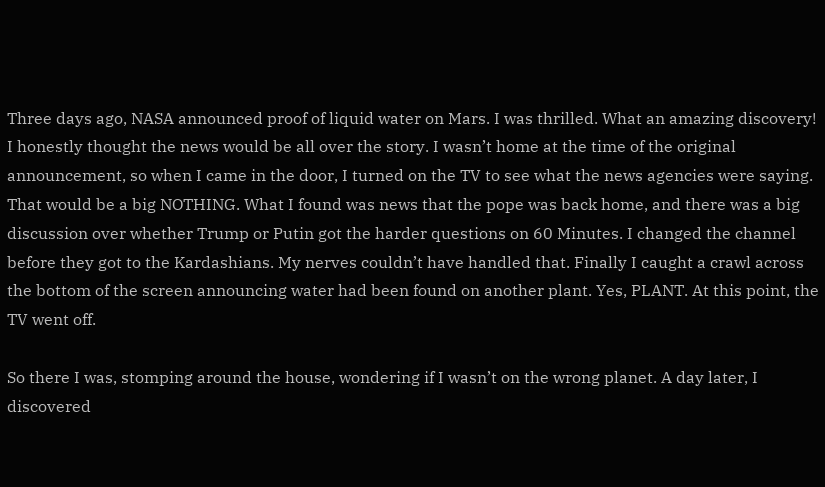Three days ago, NASA announced proof of liquid water on Mars. I was thrilled. What an amazing discovery! I honestly thought the news would be all over the story. I wasn’t home at the time of the original announcement, so when I came in the door, I turned on the TV to see what the news agencies were saying. That would be a big NOTHING. What I found was news that the pope was back home, and there was a big discussion over whether Trump or Putin got the harder questions on 60 Minutes. I changed the channel before they got to the Kardashians. My nerves couldn’t have handled that. Finally I caught a crawl across the bottom of the screen announcing water had been found on another plant. Yes, PLANT. At this point, the TV went off.

So there I was, stomping around the house, wondering if I wasn’t on the wrong planet. A day later, I discovered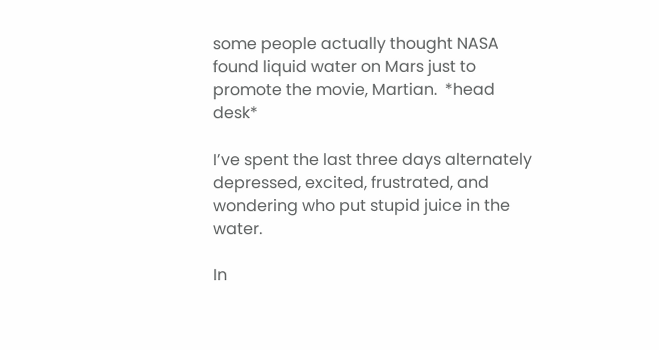some people actually thought NASA found liquid water on Mars just to promote the movie, Martian.  *head desk*

I’ve spent the last three days alternately depressed, excited, frustrated, and wondering who put stupid juice in the water.

In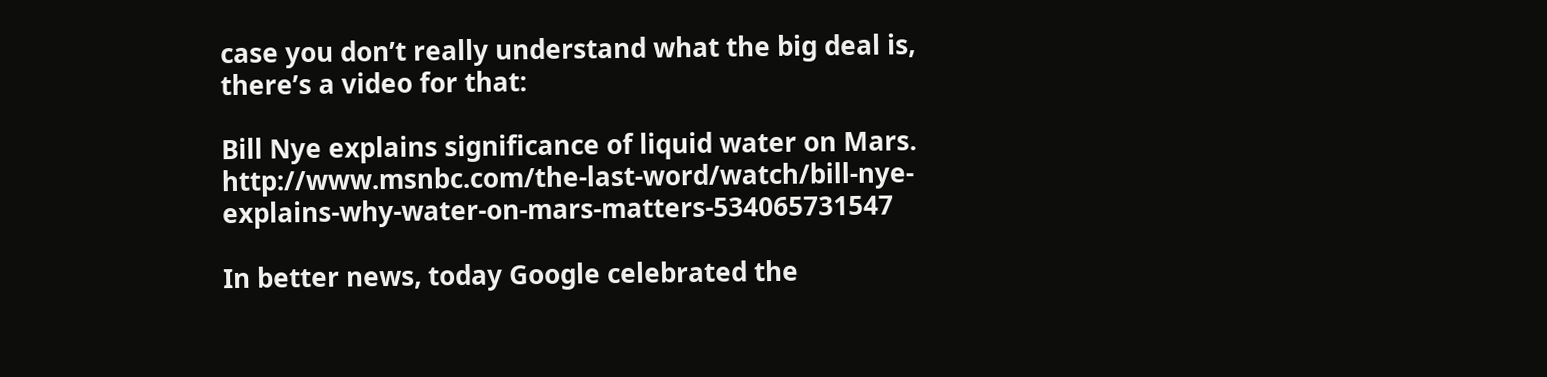case you don’t really understand what the big deal is, there’s a video for that:

Bill Nye explains significance of liquid water on Mars. http://www.msnbc.com/the-last-word/watch/bill-nye-explains-why-water-on-mars-matters-534065731547

In better news, today Google celebrated the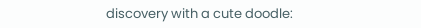discovery with a cute doodle: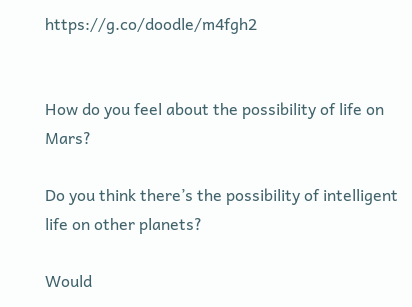https://g.co/doodle/m4fgh2


How do you feel about the possibility of life on Mars?

Do you think there’s the possibility of intelligent life on other planets?

Would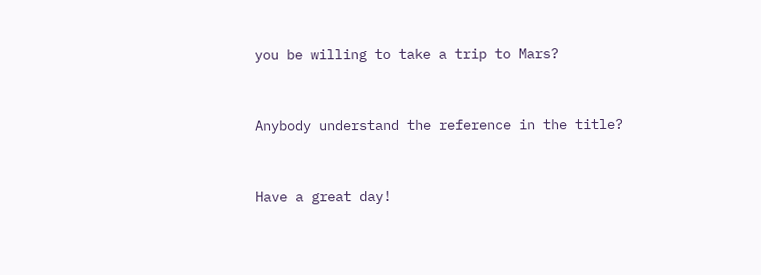you be willing to take a trip to Mars?


Anybody understand the reference in the title?


Have a great day!